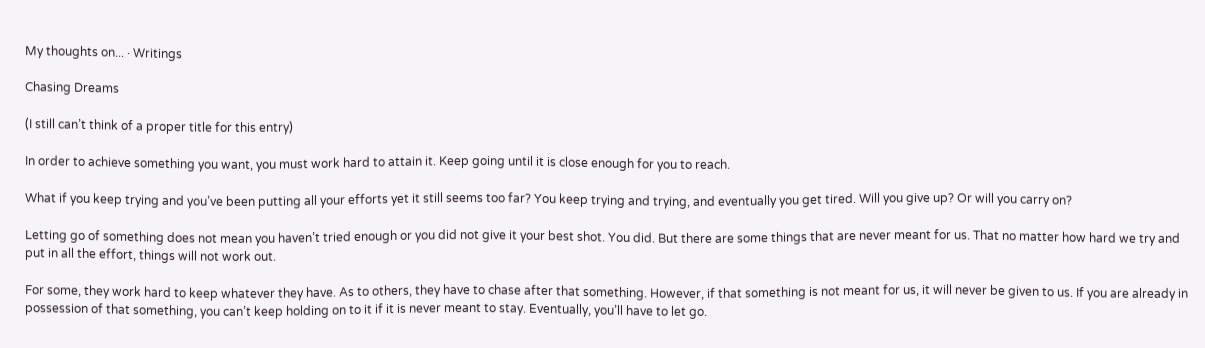My thoughts on... · Writings

Chasing Dreams

(I still can’t think of a proper title for this entry)

In order to achieve something you want, you must work hard to attain it. Keep going until it is close enough for you to reach.

What if you keep trying and you’ve been putting all your efforts yet it still seems too far? You keep trying and trying, and eventually you get tired. Will you give up? Or will you carry on?

Letting go of something does not mean you haven’t tried enough or you did not give it your best shot. You did. But there are some things that are never meant for us. That no matter how hard we try and put in all the effort, things will not work out.

For some, they work hard to keep whatever they have. As to others, they have to chase after that something. However, if that something is not meant for us, it will never be given to us. If you are already in possession of that something, you can’t keep holding on to it if it is never meant to stay. Eventually, you’ll have to let go.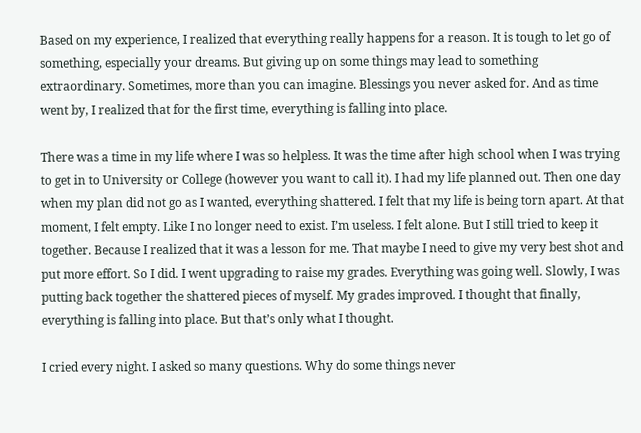Based on my experience, I realized that everything really happens for a reason. It is tough to let go of something, especially your dreams. But giving up on some things may lead to something extraordinary. Sometimes, more than you can imagine. Blessings you never asked for. And as time went by, I realized that for the first time, everything is falling into place.

There was a time in my life where I was so helpless. It was the time after high school when I was trying to get in to University or College (however you want to call it). I had my life planned out. Then one day when my plan did not go as I wanted, everything shattered. I felt that my life is being torn apart. At that moment, I felt empty. Like I no longer need to exist. I’m useless. I felt alone. But I still tried to keep it together. Because I realized that it was a lesson for me. That maybe I need to give my very best shot and put more effort. So I did. I went upgrading to raise my grades. Everything was going well. Slowly, I was putting back together the shattered pieces of myself. My grades improved. I thought that finally, everything is falling into place. But that’s only what I thought.

I cried every night. I asked so many questions. Why do some things never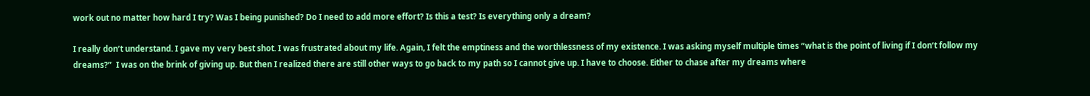work out no matter how hard I try? Was I being punished? Do I need to add more effort? Is this a test? Is everything only a dream?

I really don’t understand. I gave my very best shot. I was frustrated about my life. Again, I felt the emptiness and the worthlessness of my existence. I was asking myself multiple times “what is the point of living if I don’t follow my dreams?”  I was on the brink of giving up. But then I realized there are still other ways to go back to my path so I cannot give up. I have to choose. Either to chase after my dreams where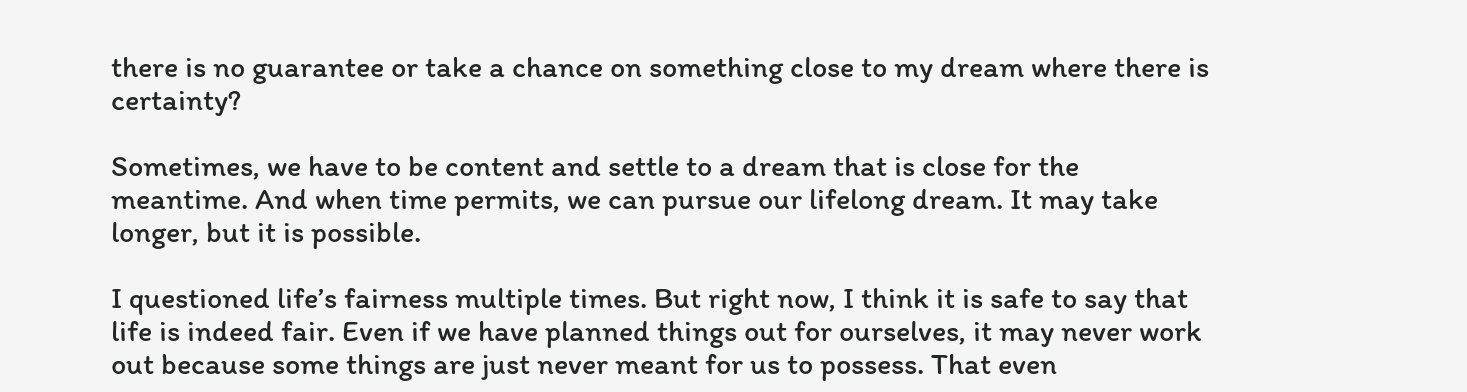there is no guarantee or take a chance on something close to my dream where there is certainty?

Sometimes, we have to be content and settle to a dream that is close for the meantime. And when time permits, we can pursue our lifelong dream. It may take longer, but it is possible.

I questioned life’s fairness multiple times. But right now, I think it is safe to say that life is indeed fair. Even if we have planned things out for ourselves, it may never work out because some things are just never meant for us to possess. That even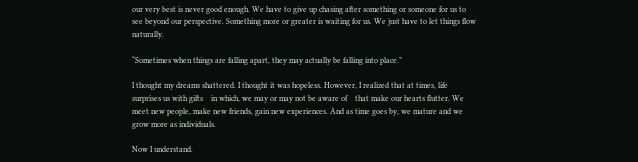our very best is never good enough. We have to give up chasing after something or someone for us to see beyond our perspective. Something more or greater is waiting for us. We just have to let things flow naturally.

“Sometimes when things are falling apart, they may actually be falling into place.”

I thought my dreams shattered. I thought it was hopeless. However, I realized that at times, life surprises us with gifts    in which, we may or may not be aware of    that make our hearts flutter. We meet new people, make new friends, gain new experiences. And as time goes by, we mature and we grow more as individuals.

Now I understand.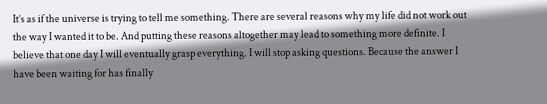It’s as if the universe is trying to tell me something. There are several reasons why my life did not work out the way I wanted it to be. And putting these reasons altogether may lead to something more definite. I believe that one day I will eventually grasp everything. I will stop asking questions. Because the answer I have been waiting for has finally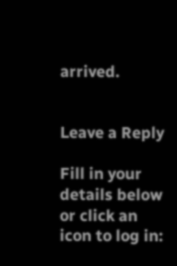arrived.


Leave a Reply

Fill in your details below or click an icon to log in: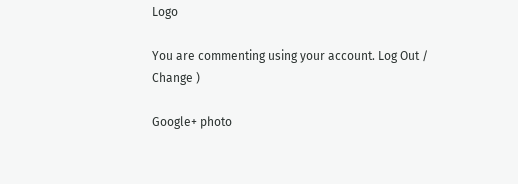Logo

You are commenting using your account. Log Out /  Change )

Google+ photo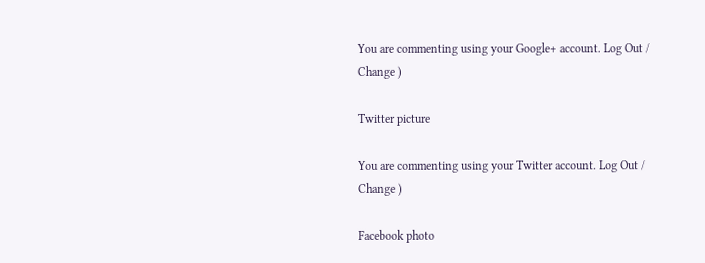You are commenting using your Google+ account. Log Out /  Change )

Twitter picture

You are commenting using your Twitter account. Log Out /  Change )

Facebook photo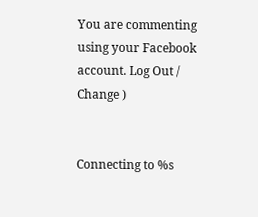You are commenting using your Facebook account. Log Out /  Change )


Connecting to %s